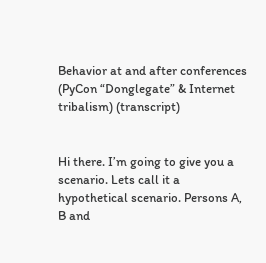Behavior at and after conferences (PyCon “Donglegate” & Internet tribalism) (transcript)


Hi there. I’m going to give you a scenario. Lets call it a hypothetical scenario. Persons A, B and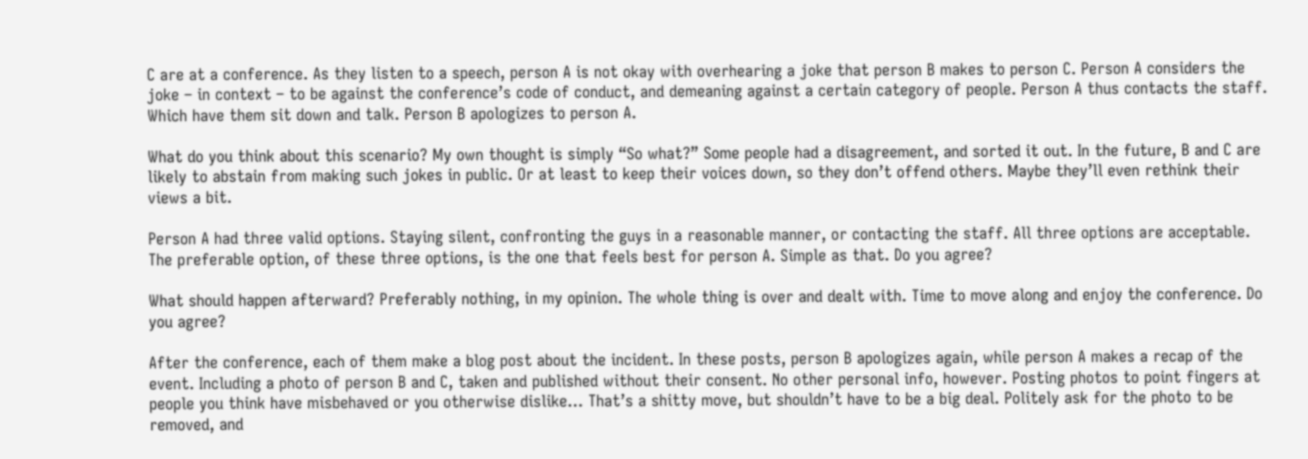C are at a conference. As they listen to a speech, person A is not okay with overhearing a joke that person B makes to person C. Person A considers the joke – in context – to be against the conference’s code of conduct, and demeaning against a certain category of people. Person A thus contacts the staff. Which have them sit down and talk. Person B apologizes to person A.

What do you think about this scenario? My own thought is simply “So what?” Some people had a disagreement, and sorted it out. In the future, B and C are likely to abstain from making such jokes in public. Or at least to keep their voices down, so they don’t offend others. Maybe they’ll even rethink their views a bit.

Person A had three valid options. Staying silent, confronting the guys in a reasonable manner, or contacting the staff. All three options are acceptable. The preferable option, of these three options, is the one that feels best for person A. Simple as that. Do you agree?

What should happen afterward? Preferably nothing, in my opinion. The whole thing is over and dealt with. Time to move along and enjoy the conference. Do you agree?

After the conference, each of them make a blog post about the incident. In these posts, person B apologizes again, while person A makes a recap of the event. Including a photo of person B and C, taken and published without their consent. No other personal info, however. Posting photos to point fingers at people you think have misbehaved or you otherwise dislike… That’s a shitty move, but shouldn’t have to be a big deal. Politely ask for the photo to be removed, and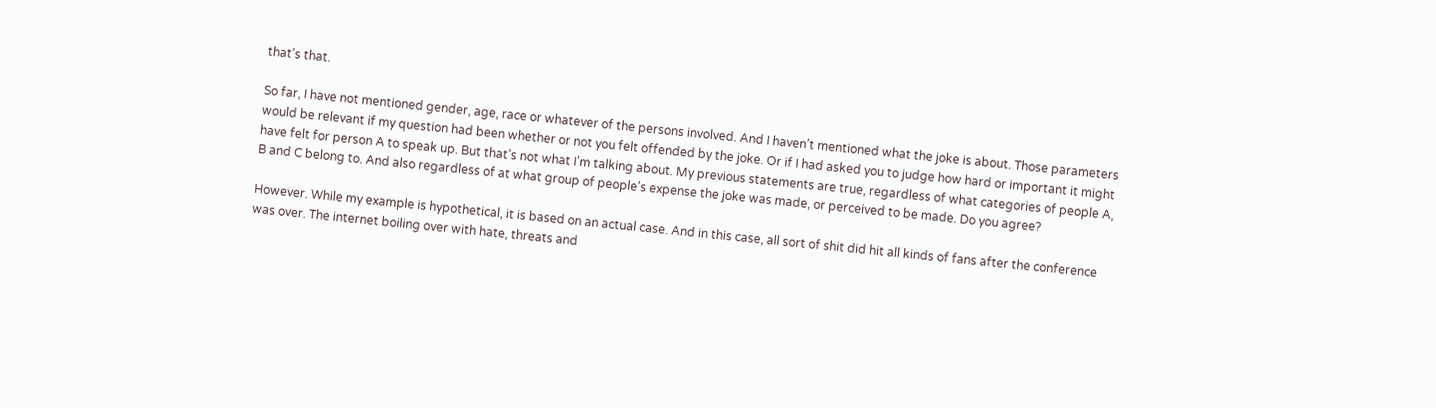that’s that.

So far, I have not mentioned gender, age, race or whatever of the persons involved. And I haven’t mentioned what the joke is about. Those parameters would be relevant if my question had been whether or not you felt offended by the joke. Or if I had asked you to judge how hard or important it might have felt for person A to speak up. But that’s not what I’m talking about. My previous statements are true, regardless of what categories of people A, B and C belong to. And also regardless of at what group of people’s expense the joke was made, or perceived to be made. Do you agree?

However. While my example is hypothetical, it is based on an actual case. And in this case, all sort of shit did hit all kinds of fans after the conference was over. The internet boiling over with hate, threats and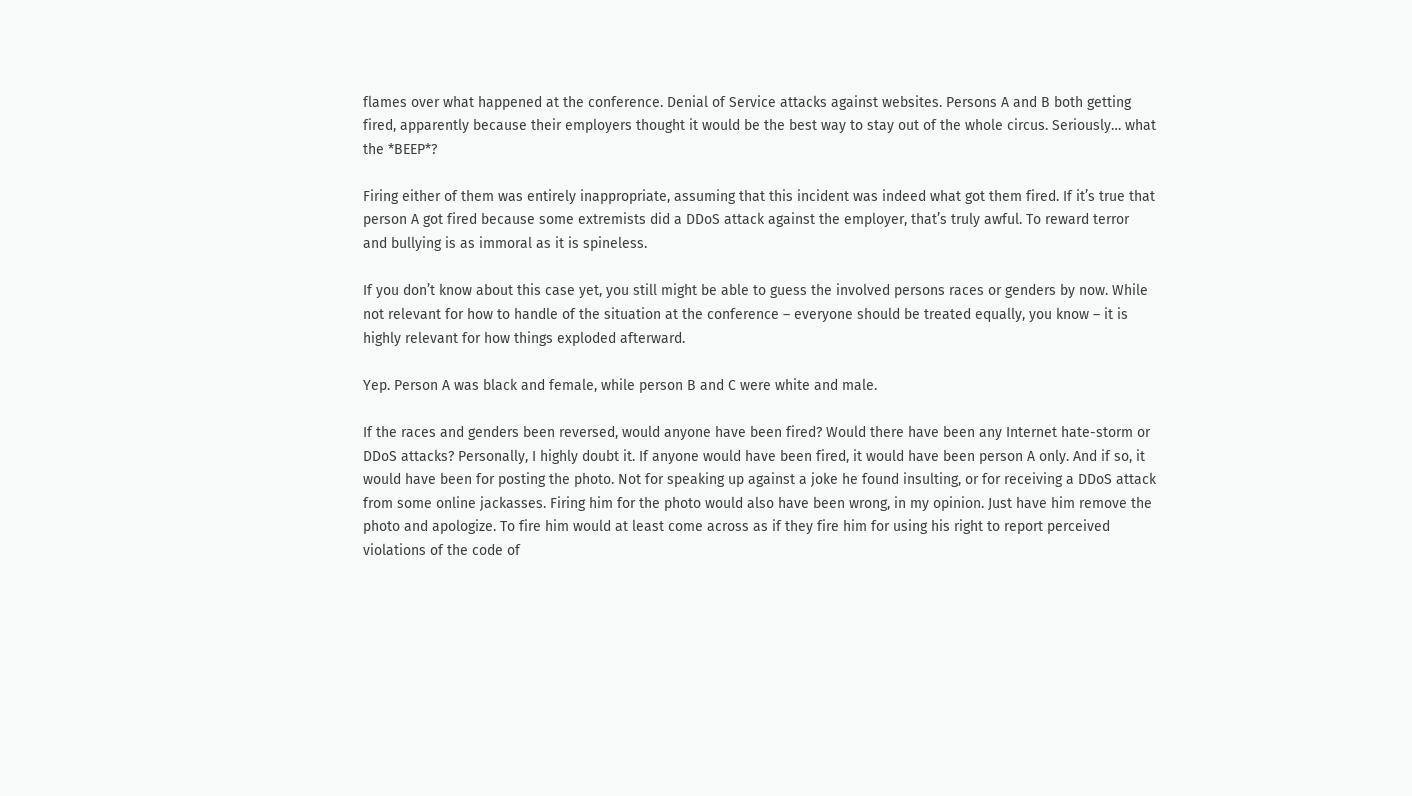flames over what happened at the conference. Denial of Service attacks against websites. Persons A and B both getting fired, apparently because their employers thought it would be the best way to stay out of the whole circus. Seriously… what the *BEEP*?

Firing either of them was entirely inappropriate, assuming that this incident was indeed what got them fired. If it’s true that person A got fired because some extremists did a DDoS attack against the employer, that’s truly awful. To reward terror and bullying is as immoral as it is spineless.

If you don’t know about this case yet, you still might be able to guess the involved persons races or genders by now. While not relevant for how to handle of the situation at the conference – everyone should be treated equally, you know – it is highly relevant for how things exploded afterward.

Yep. Person A was black and female, while person B and C were white and male.

If the races and genders been reversed, would anyone have been fired? Would there have been any Internet hate-storm or DDoS attacks? Personally, I highly doubt it. If anyone would have been fired, it would have been person A only. And if so, it would have been for posting the photo. Not for speaking up against a joke he found insulting, or for receiving a DDoS attack from some online jackasses. Firing him for the photo would also have been wrong, in my opinion. Just have him remove the photo and apologize. To fire him would at least come across as if they fire him for using his right to report perceived violations of the code of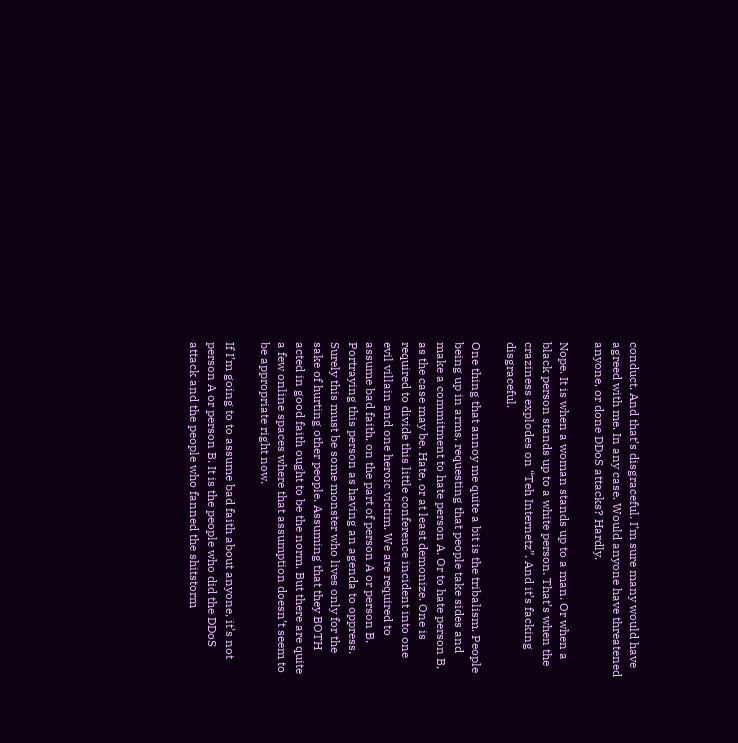conduct. And that’s disgraceful. I’m sure many would have agreed with me. In any case. Would anyone have threatened anyone, or done DDoS attacks? Hardly.

Nope. It is when a woman stands up to a man. Or when a black person stands up to a white person. That’s when the craziness explodes on “Teh Internetz”. And it’s facking disgraceful.

One thing that annoy me quite a bit is the tribalism. People being up in arms, requesting that people take sides and make a commitment to hate person A. Or to hate person B, as the case may be. Hate, or at least demonize. One is required to divide this little conference incident into one evil villain and one heroic victim. We are required to assume bad faith, on the part of person A or person B. Portraying this person as having an agenda to oppress. Surely this must be some monster who lives only for the sake of hurting other people. Assuming that they BOTH acted in good faith ought to be the norm. But there are quite a few online spaces where that assumption doesn’t seem to be appropriate right now.

If I’m going to to assume bad faith about anyone, it’s not person A or person B. It is the people who did the DDoS attack and the people who fanned the shitstorm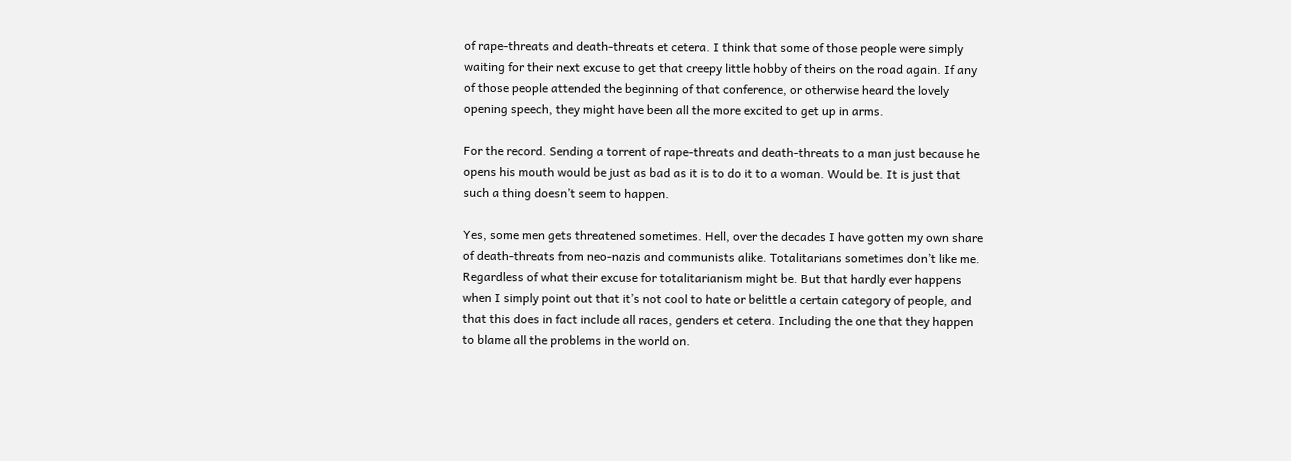of rape-threats and death-threats et cetera. I think that some of those people were simply waiting for their next excuse to get that creepy little hobby of theirs on the road again. If any of those people attended the beginning of that conference, or otherwise heard the lovely opening speech, they might have been all the more excited to get up in arms.

For the record. Sending a torrent of rape-threats and death-threats to a man just because he opens his mouth would be just as bad as it is to do it to a woman. Would be. It is just that such a thing doesn’t seem to happen.

Yes, some men gets threatened sometimes. Hell, over the decades I have gotten my own share of death-threats from neo-nazis and communists alike. Totalitarians sometimes don’t like me. Regardless of what their excuse for totalitarianism might be. But that hardly ever happens when I simply point out that it’s not cool to hate or belittle a certain category of people, and that this does in fact include all races, genders et cetera. Including the one that they happen to blame all the problems in the world on.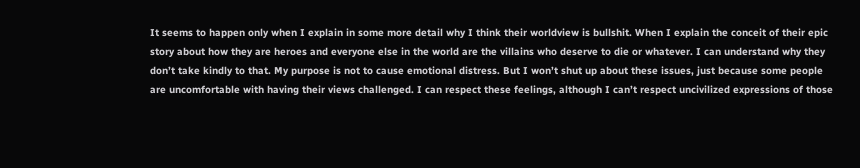It seems to happen only when I explain in some more detail why I think their worldview is bullshit. When I explain the conceit of their epic story about how they are heroes and everyone else in the world are the villains who deserve to die or whatever. I can understand why they don’t take kindly to that. My purpose is not to cause emotional distress. But I won’t shut up about these issues, just because some people are uncomfortable with having their views challenged. I can respect these feelings, although I can’t respect uncivilized expressions of those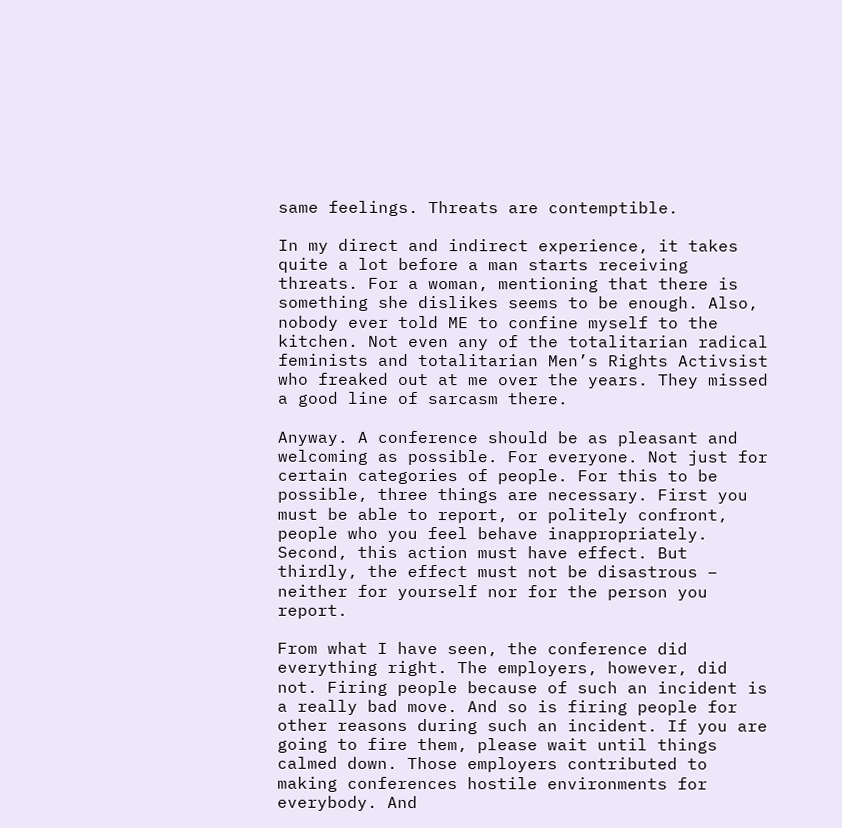same feelings. Threats are contemptible.

In my direct and indirect experience, it takes quite a lot before a man starts receiving threats. For a woman, mentioning that there is something she dislikes seems to be enough. Also, nobody ever told ME to confine myself to the kitchen. Not even any of the totalitarian radical feminists and totalitarian Men’s Rights Activsist who freaked out at me over the years. They missed a good line of sarcasm there.

Anyway. A conference should be as pleasant and welcoming as possible. For everyone. Not just for certain categories of people. For this to be possible, three things are necessary. First you must be able to report, or politely confront, people who you feel behave inappropriately. Second, this action must have effect. But thirdly, the effect must not be disastrous – neither for yourself nor for the person you report.

From what I have seen, the conference did everything right. The employers, however, did not. Firing people because of such an incident is a really bad move. And so is firing people for other reasons during such an incident. If you are going to fire them, please wait until things calmed down. Those employers contributed to making conferences hostile environments for everybody. And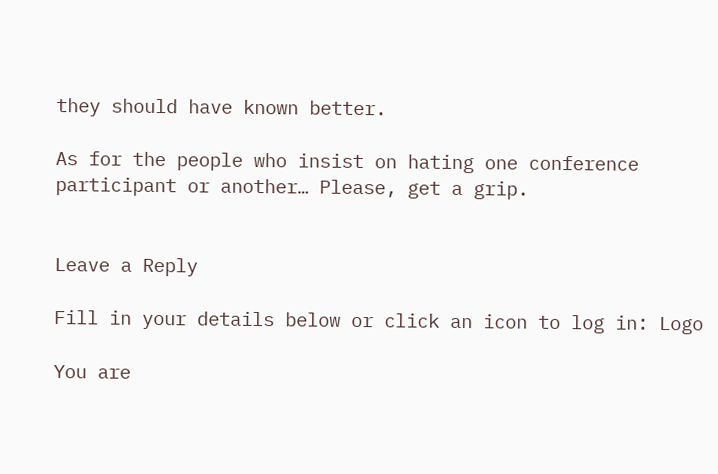they should have known better.

As for the people who insist on hating one conference participant or another… Please, get a grip.


Leave a Reply

Fill in your details below or click an icon to log in: Logo

You are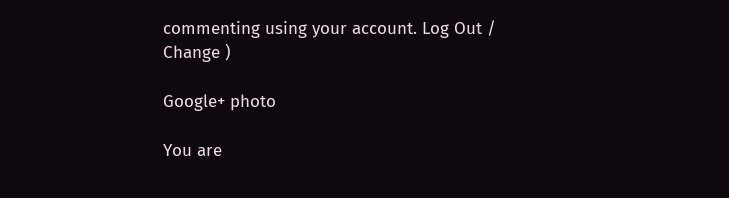commenting using your account. Log Out /  Change )

Google+ photo

You are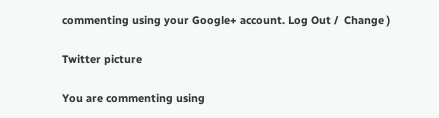commenting using your Google+ account. Log Out /  Change )

Twitter picture

You are commenting using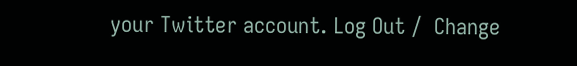your Twitter account. Log Out /  Change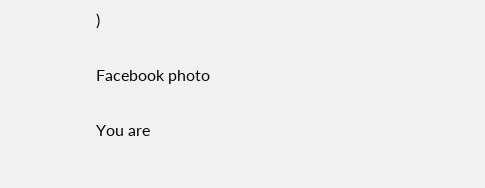)

Facebook photo

You are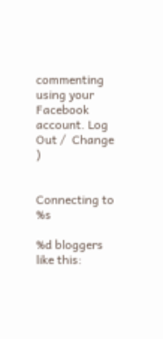commenting using your Facebook account. Log Out /  Change )


Connecting to %s

%d bloggers like this: